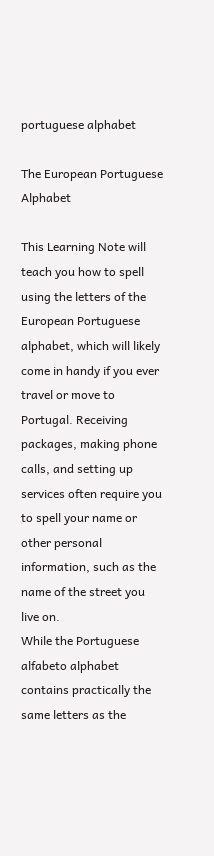portuguese alphabet

The European Portuguese Alphabet

This Learning Note will teach you how to spell using the letters of the European Portuguese alphabet, which will likely come in handy if you ever travel or move to Portugal. Receiving packages, making phone calls, and setting up services often require you to spell your name or other personal information, such as the name of the street you live on.
While the Portuguese alfabeto alphabet contains practically the same letters as the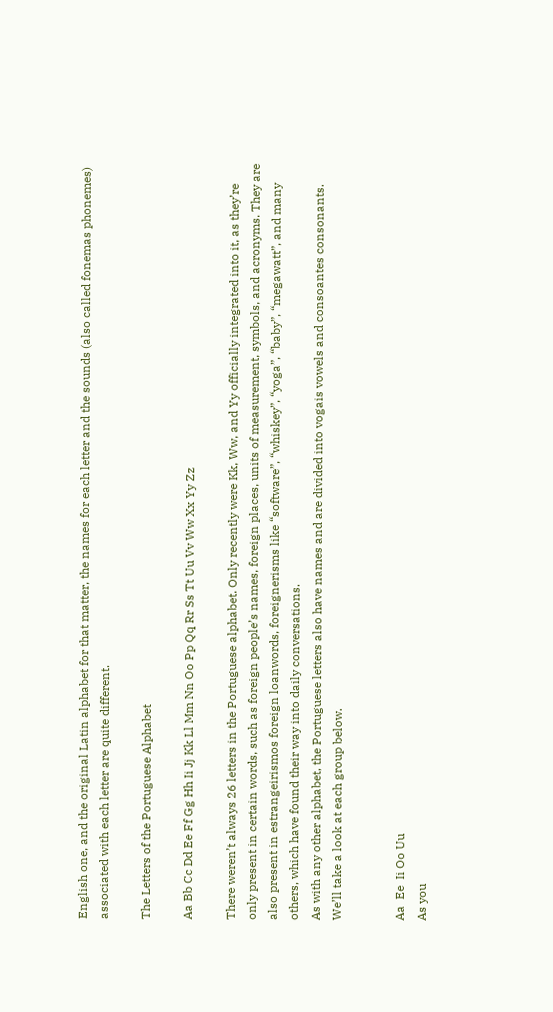English one, and the original Latin alphabet for that matter, the names for each letter and the sounds (also called fonemas phonemes) associated with each letter are quite different.

The Letters of the Portuguese Alphabet

Aa Bb Cc Dd Ee Ff Gg Hh Ii Jj Kk Ll Mm Nn Oo Pp Qq Rr Ss Tt Uu Vv Ww Xx Yy Zz

There weren’t always 26 letters in the Portuguese alphabet. Only recently were Kk, Ww, and Yy officially integrated into it, as they’re only present in certain words, such as foreign people’s names, foreign places, units of measurement, symbols, and acronyms. They are also present in estrangeirismos foreign loanwords, foreignerisms like “software”, “whiskey”, “yoga”, “baby”, “megawatt”, and many others, which have found their way into daily conversations.
As with any other alphabet, the Portuguese letters also have names and are divided into vogais vowels and consoantes consonants. We’ll take a look at each group below.


Aa  Ee  Ii Oo Uu
As you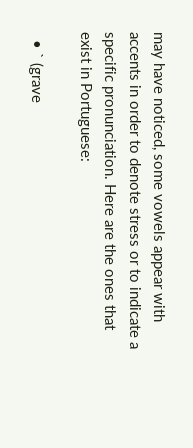may have noticed, some vowels appear with accents in order to denote stress or to indicate a specific pronunciation. Here are the ones that exist in Portuguese:

  • ` (grave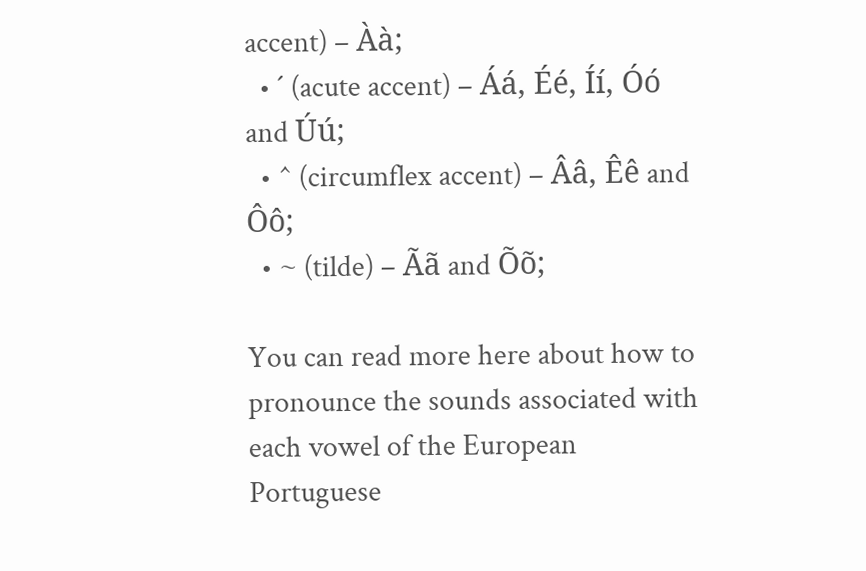accent) – Àà;
  • ´ (acute accent) – Áá, Éé, Íí, Óó and Úú;
  • ^ (circumflex accent) – Ââ, Êê and Ôô;
  • ~ (tilde) – Ãã and Õõ;

You can read more here about how to pronounce the sounds associated with each vowel of the European Portuguese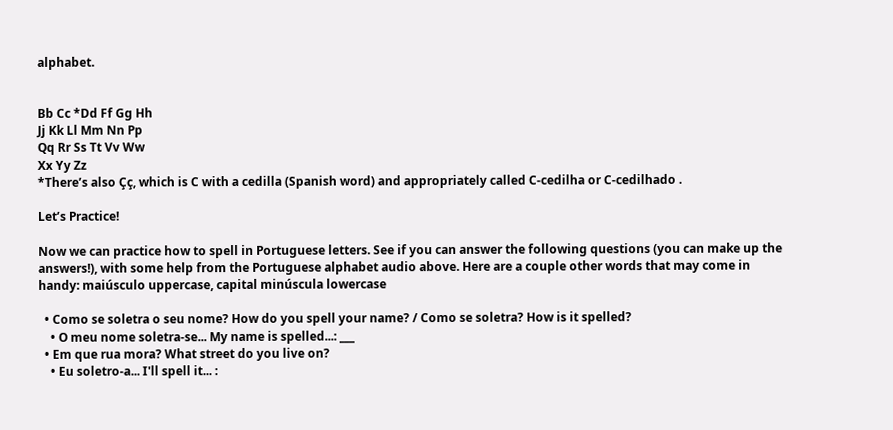alphabet.


Bb Cc *Dd Ff Gg Hh
Jj Kk Ll Mm Nn Pp
Qq Rr Ss Tt Vv Ww
Xx Yy Zz
*There’s also Çç, which is C with a cedilla (Spanish word) and appropriately called C-cedilha or C-cedilhado .

Let’s Practice!

Now we can practice how to spell in Portuguese letters. See if you can answer the following questions (you can make up the answers!), with some help from the Portuguese alphabet audio above. Here are a couple other words that may come in handy: maiúsculo uppercase, capital minúscula lowercase

  • Como se soletra o seu nome? How do you spell your name? / Como se soletra? How is it spelled?
    • O meu nome soletra-se... My name is spelled...: ___
  • Em que rua mora? What street do you live on?
    • Eu soletro-a... I'll spell it... :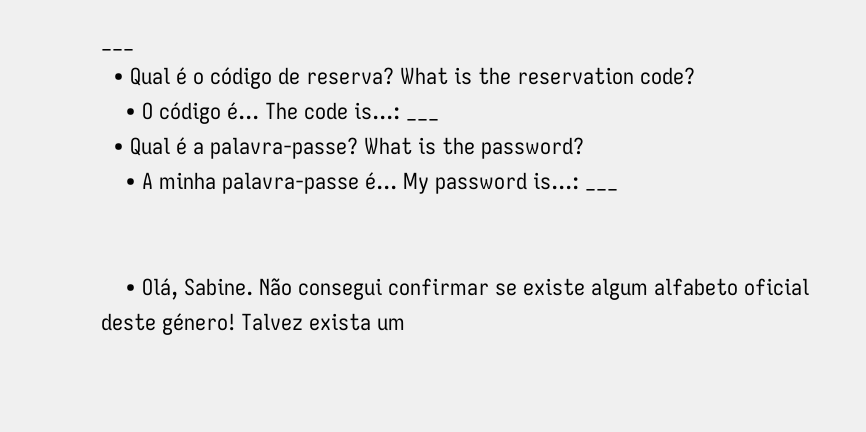___
  • Qual é o código de reserva? What is the reservation code?
    • O código é... The code is...: ___
  • Qual é a palavra-passe? What is the password?
    • A minha palavra-passe é... My password is...: ___


    • Olá, Sabine. Não consegui confirmar se existe algum alfabeto oficial deste género! Talvez exista um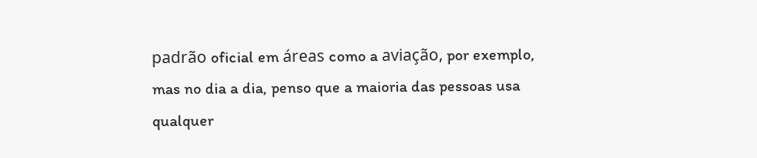padrão oficial em áreas como a aviação, por exemplo, mas no dia a dia, penso que a maioria das pessoas usa qualquer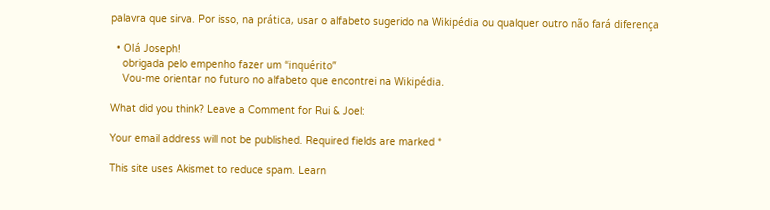palavra que sirva. Por isso, na prática, usar o alfabeto sugerido na Wikipédia ou qualquer outro não fará diferença

  • Olá Joseph!
    obrigada pelo empenho fazer um “inquérito”
    Vou-me orientar no futuro no alfabeto que encontrei na Wikipédia.

What did you think? Leave a Comment for Rui & Joel:

Your email address will not be published. Required fields are marked *

This site uses Akismet to reduce spam. Learn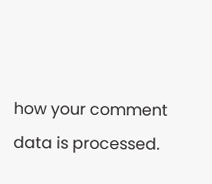how your comment data is processed.